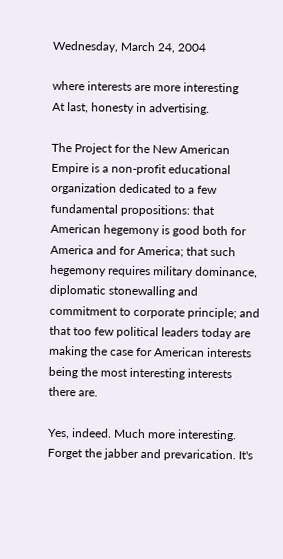Wednesday, March 24, 2004

where interests are more interesting
At last, honesty in advertising.

The Project for the New American Empire is a non-profit educational organization dedicated to a few fundamental propositions: that American hegemony is good both for America and for America; that such hegemony requires military dominance, diplomatic stonewalling and commitment to corporate principle; and that too few political leaders today are making the case for American interests being the most interesting interests there are.

Yes, indeed. Much more interesting. Forget the jabber and prevarication. It's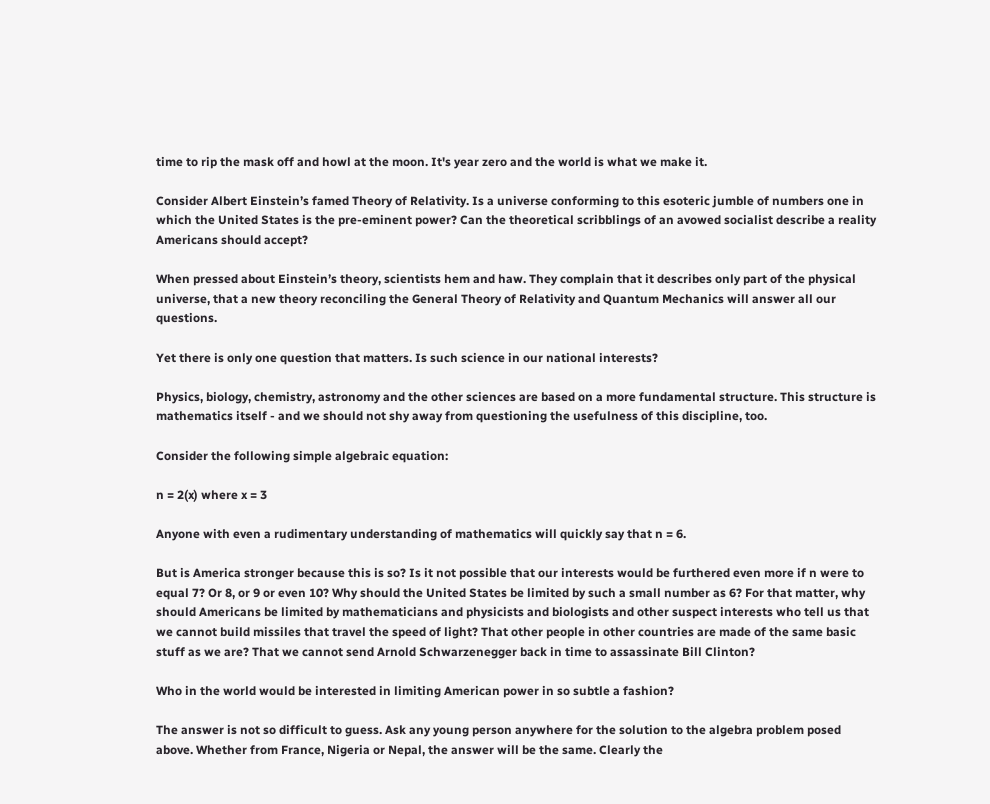time to rip the mask off and howl at the moon. It's year zero and the world is what we make it.

Consider Albert Einstein’s famed Theory of Relativity. Is a universe conforming to this esoteric jumble of numbers one in which the United States is the pre-eminent power? Can the theoretical scribblings of an avowed socialist describe a reality Americans should accept?

When pressed about Einstein’s theory, scientists hem and haw. They complain that it describes only part of the physical universe, that a new theory reconciling the General Theory of Relativity and Quantum Mechanics will answer all our questions.

Yet there is only one question that matters. Is such science in our national interests?

Physics, biology, chemistry, astronomy and the other sciences are based on a more fundamental structure. This structure is mathematics itself - and we should not shy away from questioning the usefulness of this discipline, too.

Consider the following simple algebraic equation:

n = 2(x) where x = 3

Anyone with even a rudimentary understanding of mathematics will quickly say that n = 6.

But is America stronger because this is so? Is it not possible that our interests would be furthered even more if n were to equal 7? Or 8, or 9 or even 10? Why should the United States be limited by such a small number as 6? For that matter, why should Americans be limited by mathematicians and physicists and biologists and other suspect interests who tell us that we cannot build missiles that travel the speed of light? That other people in other countries are made of the same basic stuff as we are? That we cannot send Arnold Schwarzenegger back in time to assassinate Bill Clinton?

Who in the world would be interested in limiting American power in so subtle a fashion?

The answer is not so difficult to guess. Ask any young person anywhere for the solution to the algebra problem posed above. Whether from France, Nigeria or Nepal, the answer will be the same. Clearly the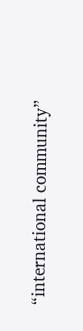“international community”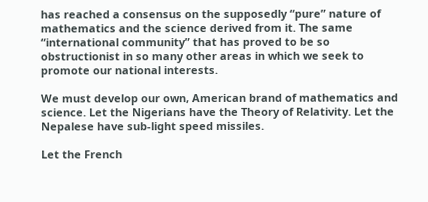has reached a consensus on the supposedly “pure” nature of mathematics and the science derived from it. The same “international community” that has proved to be so obstructionist in so many other areas in which we seek to promote our national interests.

We must develop our own, American brand of mathematics and science. Let the Nigerians have the Theory of Relativity. Let the Nepalese have sub-light speed missiles.

Let the French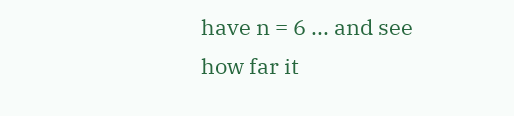have n = 6 ... and see how far it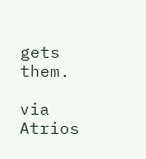gets them.

via Atrios